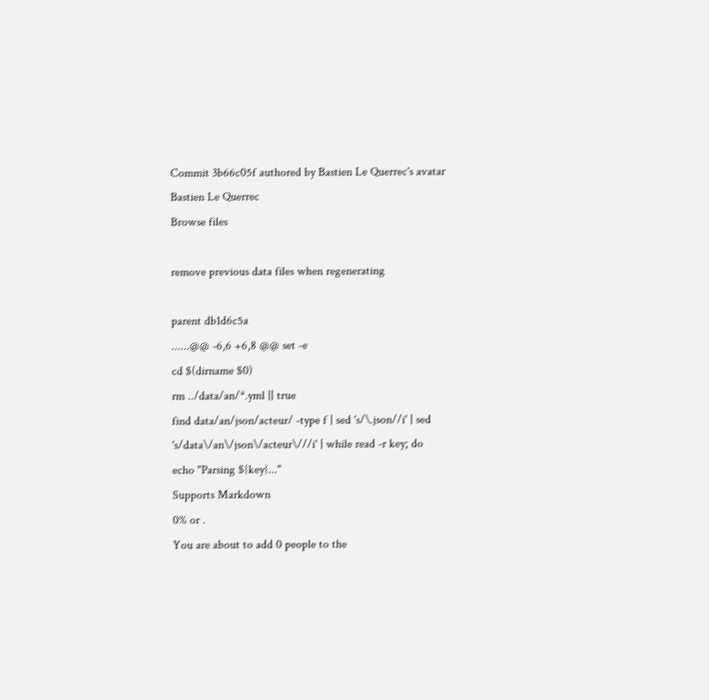Commit 3b66c05f authored by Bastien Le Querrec's avatar Bastien Le Querrec
Browse files

remove previous data files when regenerating

parent db1d6c5a
......@@ -6,6 +6,8 @@ set -e
cd $(dirname $0)
rm ../data/an/*.yml || true
find data/an/json/acteur/ -type f | sed 's/\.json//i' | sed 's/data\/an\/json\/acteur\///i' | while read -r key; do
echo "Parsing ${key}..."
Supports Markdown
0% or .
You are about to add 0 people to the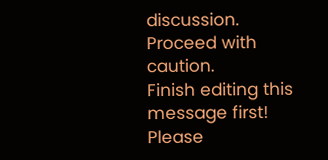discussion. Proceed with caution.
Finish editing this message first!
Please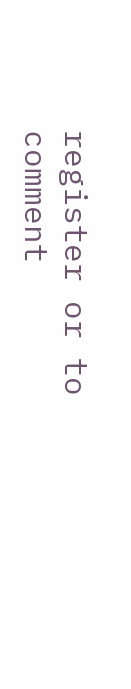register or to comment